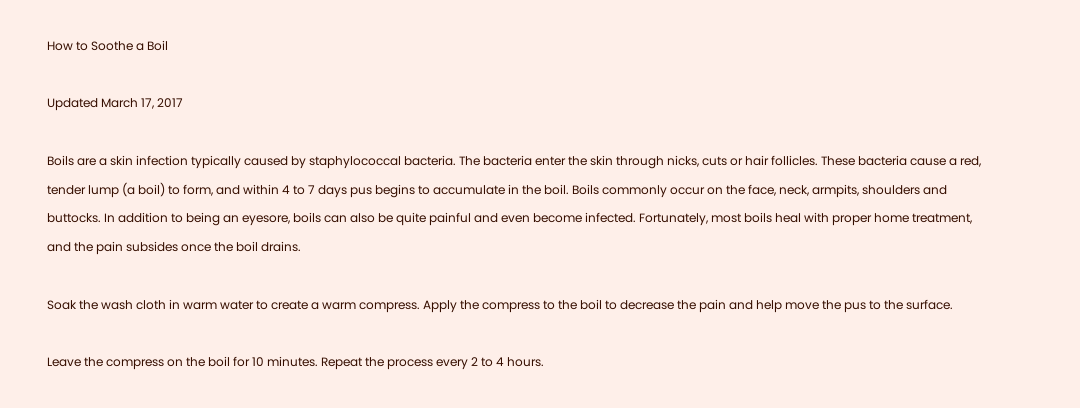How to Soothe a Boil

Updated March 17, 2017

Boils are a skin infection typically caused by staphylococcal bacteria. The bacteria enter the skin through nicks, cuts or hair follicles. These bacteria cause a red, tender lump (a boil) to form, and within 4 to 7 days pus begins to accumulate in the boil. Boils commonly occur on the face, neck, armpits, shoulders and buttocks. In addition to being an eyesore, boils can also be quite painful and even become infected. Fortunately, most boils heal with proper home treatment, and the pain subsides once the boil drains.

Soak the wash cloth in warm water to create a warm compress. Apply the compress to the boil to decrease the pain and help move the pus to the surface.

Leave the compress on the boil for 10 minutes. Repeat the process every 2 to 4 hours.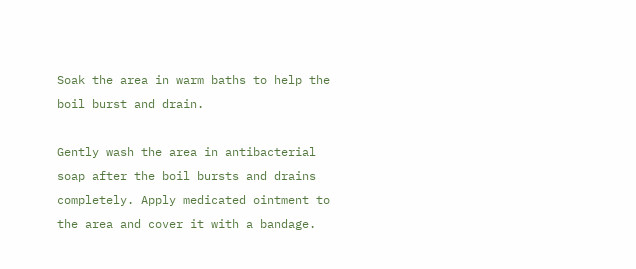Soak the area in warm baths to help the boil burst and drain.

Gently wash the area in antibacterial soap after the boil bursts and drains completely. Apply medicated ointment to the area and cover it with a bandage.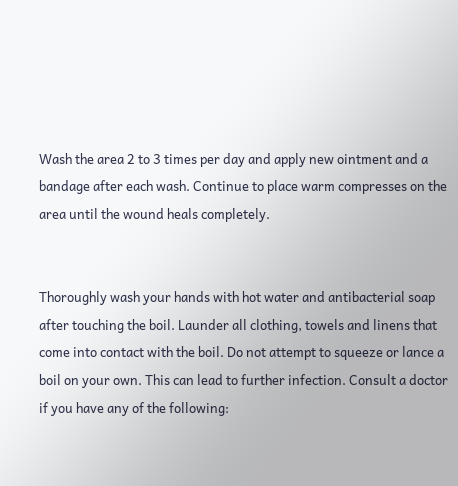Wash the area 2 to 3 times per day and apply new ointment and a bandage after each wash. Continue to place warm compresses on the area until the wound heals completely.


Thoroughly wash your hands with hot water and antibacterial soap after touching the boil. Launder all clothing, towels and linens that come into contact with the boil. Do not attempt to squeeze or lance a boil on your own. This can lead to further infection. Consult a doctor if you have any of the following: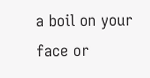a boil on your face or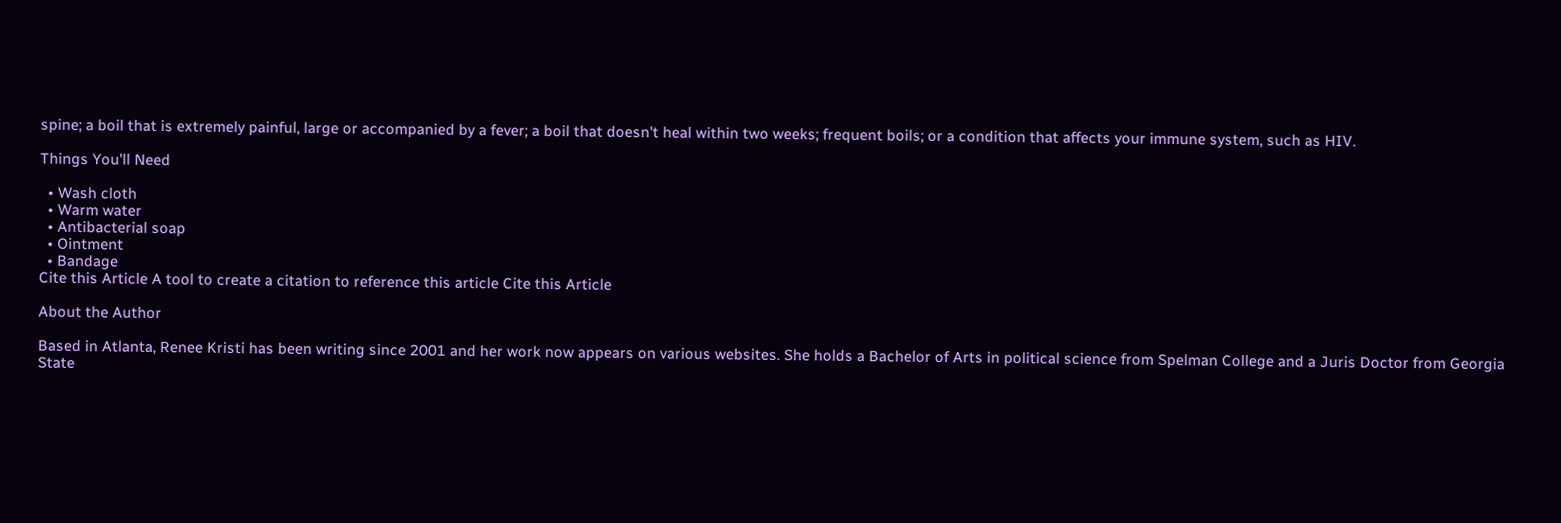spine; a boil that is extremely painful, large or accompanied by a fever; a boil that doesn't heal within two weeks; frequent boils; or a condition that affects your immune system, such as HIV.

Things You'll Need

  • Wash cloth
  • Warm water
  • Antibacterial soap
  • Ointment
  • Bandage
Cite this Article A tool to create a citation to reference this article Cite this Article

About the Author

Based in Atlanta, Renee Kristi has been writing since 2001 and her work now appears on various websites. She holds a Bachelor of Arts in political science from Spelman College and a Juris Doctor from Georgia State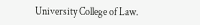University College of Law.